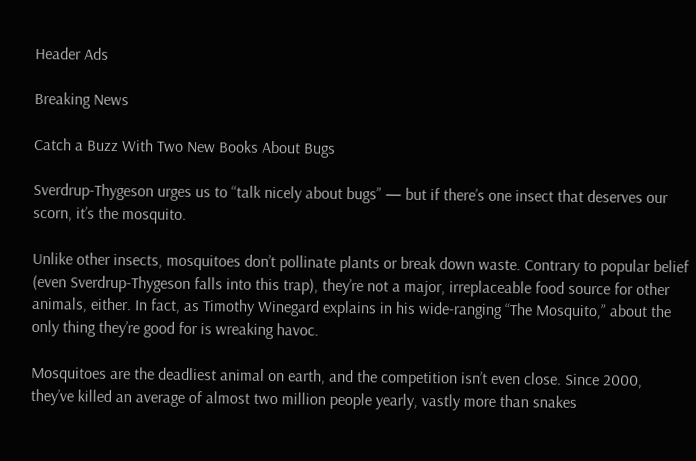Header Ads

Breaking News

Catch a Buzz With Two New Books About Bugs

Sverdrup-Thygeson urges us to “talk nicely about bugs” — but if there’s one insect that deserves our scorn, it’s the mosquito.

Unlike other insects, mosquitoes don’t pollinate plants or break down waste. Contrary to popular belief (even Sverdrup-Thygeson falls into this trap), they’re not a major, irreplaceable food source for other animals, either. In fact, as Timothy Winegard explains in his wide-ranging “The Mosquito,” about the only thing they’re good for is wreaking havoc.

Mosquitoes are the deadliest animal on earth, and the competition isn’t even close. Since 2000, they’ve killed an average of almost two million people yearly, vastly more than snakes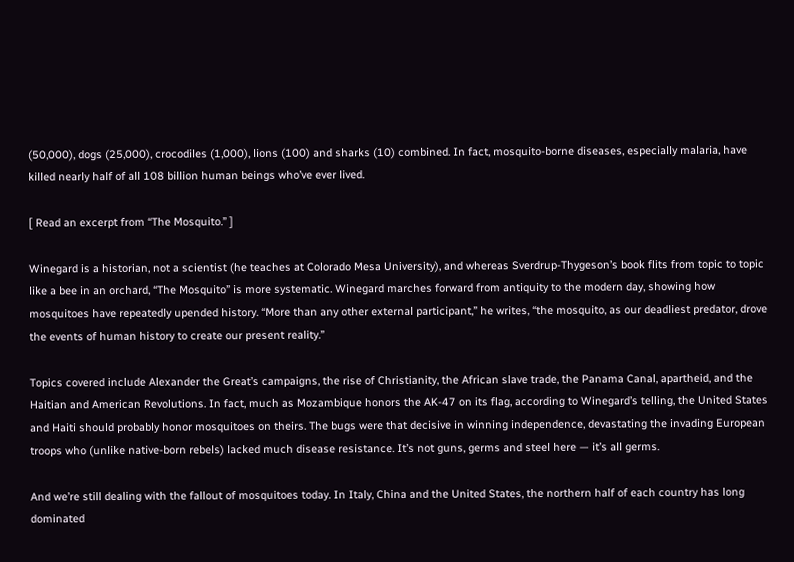(50,000), dogs (25,000), crocodiles (1,000), lions (100) and sharks (10) combined. In fact, mosquito-borne diseases, especially malaria, have killed nearly half of all 108 billion human beings who’ve ever lived.

[ Read an excerpt from “The Mosquito.” ]

Winegard is a historian, not a scientist (he teaches at Colorado Mesa University), and whereas Sverdrup-Thygeson’s book flits from topic to topic like a bee in an orchard, “The Mosquito” is more systematic. Winegard marches forward from antiquity to the modern day, showing how mosquitoes have repeatedly upended history. “More than any other external participant,” he writes, “the mosquito, as our deadliest predator, drove the events of human history to create our present reality.”

Topics covered include Alexander the Great’s campaigns, the rise of Christianity, the African slave trade, the Panama Canal, apartheid, and the Haitian and American Revolutions. In fact, much as Mozambique honors the AK-47 on its flag, according to Winegard’s telling, the United States and Haiti should probably honor mosquitoes on theirs. The bugs were that decisive in winning independence, devastating the invading European troops who (unlike native-born rebels) lacked much disease resistance. It’s not guns, germs and steel here — it’s all germs.

And we’re still dealing with the fallout of mosquitoes today. In Italy, China and the United States, the northern half of each country has long dominated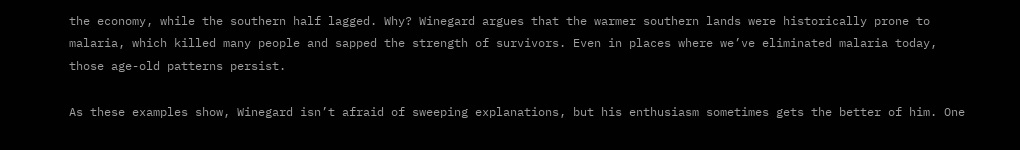the economy, while the southern half lagged. Why? Winegard argues that the warmer southern lands were historically prone to malaria, which killed many people and sapped the strength of survivors. Even in places where we’ve eliminated malaria today, those age-old patterns persist.

As these examples show, Winegard isn’t afraid of sweeping explanations, but his enthusiasm sometimes gets the better of him. One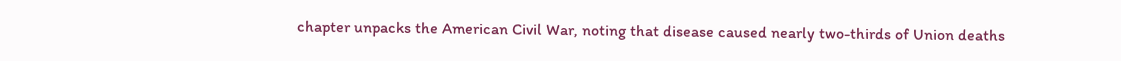chapter unpacks the American Civil War, noting that disease caused nearly two-thirds of Union deaths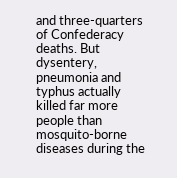and three-quarters of Confederacy deaths. But dysentery, pneumonia and typhus actually killed far more people than mosquito-borne diseases during the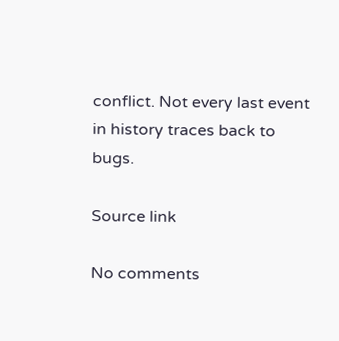conflict. Not every last event in history traces back to bugs.

Source link

No comments